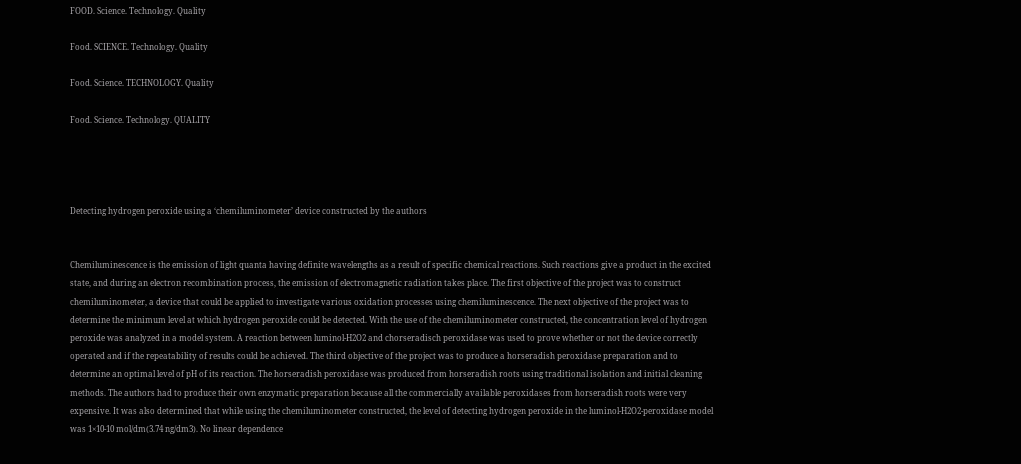FOOD. Science. Technology. Quality

Food. SCIENCE. Technology. Quality

Food. Science. TECHNOLOGY. Quality

Food. Science. Technology. QUALITY




Detecting hydrogen peroxide using a ‘chemiluminometer’ device constructed by the authors


Chemiluminescence is the emission of light quanta having definite wavelengths as a result of specific chemical reactions. Such reactions give a product in the excited state, and during an electron recombination process, the emission of electromagnetic radiation takes place. The first objective of the project was to construct chemiluminometer, a device that could be applied to investigate various oxidation processes using chemiluminescence. The next objective of the project was to determine the minimum level at which hydrogen peroxide could be detected. With the use of the chemiluminometer constructed, the concentration level of hydrogen peroxide was analyzed in a model system. A reaction between luminol-H2O2 and chorseradisch peroxidase was used to prove whether or not the device correctly operated and if the repeatability of results could be achieved. The third objective of the project was to produce a horseradish peroxidase preparation and to determine an optimal level of pH of its reaction. The horseradish peroxidase was produced from horseradish roots using traditional isolation and initial cleaning methods. The authors had to produce their own enzymatic preparation because all the commercially available peroxidases from horseradish roots were very expensive. It was also determined that while using the chemiluminometer constructed, the level of detecting hydrogen peroxide in the luminol-H2O2-peroxidase model was 1×10-10 mol/dm(3.74 ng/dm3). No linear dependence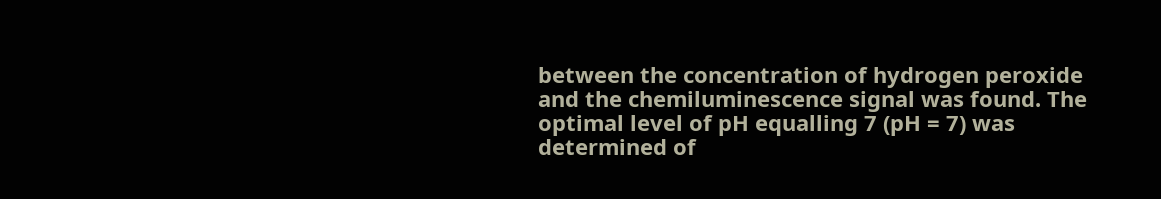between the concentration of hydrogen peroxide and the chemiluminescence signal was found. The optimal level of pH equalling 7 (pH = 7) was determined of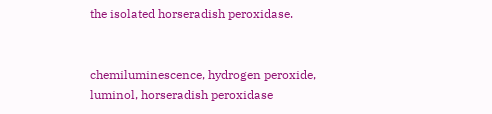the isolated horseradish peroxidase.


chemiluminescence, hydrogen peroxide, luminol, horseradish peroxidase